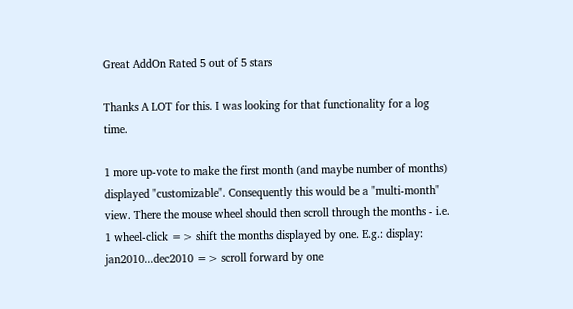Great AddOn Rated 5 out of 5 stars

Thanks A LOT for this. I was looking for that functionality for a log time.

1 more up-vote to make the first month (and maybe number of months) displayed "customizable". Consequently this would be a "multi-month" view. There the mouse wheel should then scroll through the months - i.e. 1 wheel-click => shift the months displayed by one. E.g.: display: jan2010...dec2010 => scroll forward by one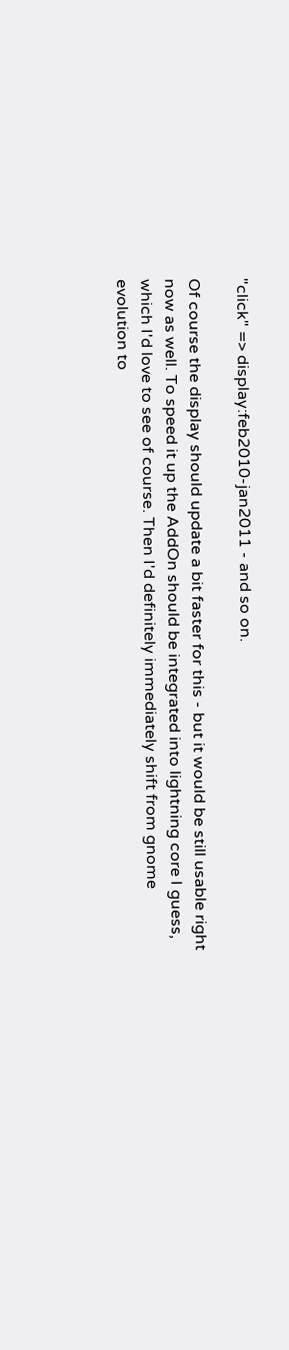"click" => display:feb2010-jan2011 - and so on.

Of course the display should update a bit faster for this - but it would be still usable right now as well. To speed it up the AddOn should be integrated into lightning core I guess, which I'd love to see of course. Then I'd definitely immediately shift from gnome evolution to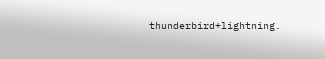thunderbird+lightning.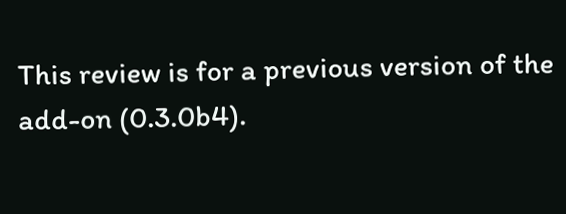This review is for a previous version of the add-on (0.3.0b4).